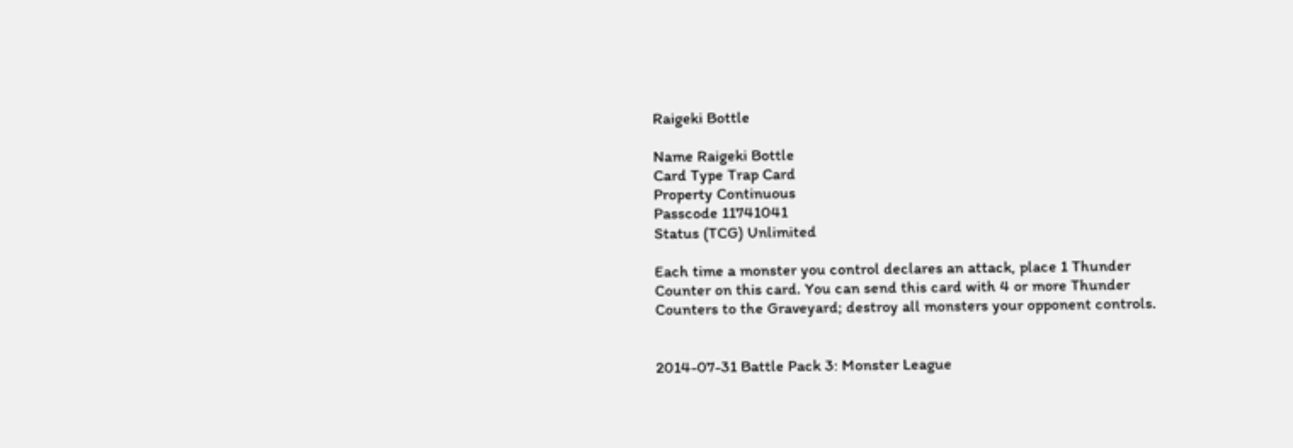Raigeki Bottle

Name Raigeki Bottle
Card Type Trap Card
Property Continuous
Passcode 11741041
Status (TCG) Unlimited

Each time a monster you control declares an attack, place 1 Thunder Counter on this card. You can send this card with 4 or more Thunder Counters to the Graveyard; destroy all monsters your opponent controls.


2014-07-31 Battle Pack 3: Monster League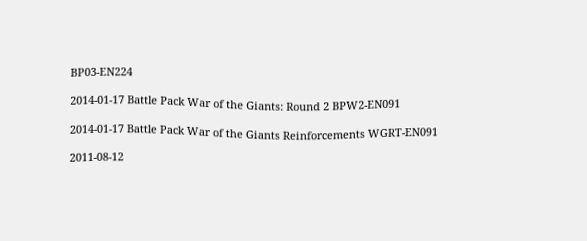BP03-EN224

2014-01-17 Battle Pack War of the Giants: Round 2 BPW2-EN091

2014-01-17 Battle Pack War of the Giants Reinforcements WGRT-EN091

2011-08-12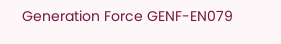Generation Force GENF-EN079